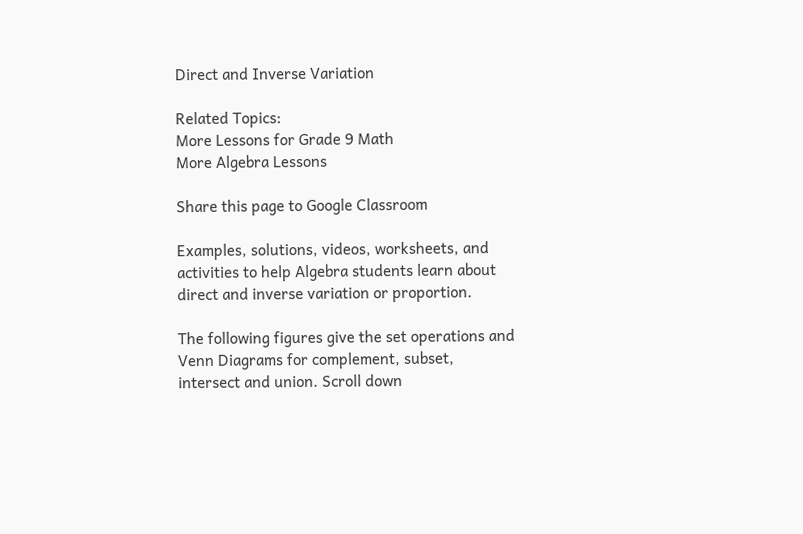Direct and Inverse Variation

Related Topics:
More Lessons for Grade 9 Math
More Algebra Lessons

Share this page to Google Classroom

Examples, solutions, videos, worksheets, and activities to help Algebra students learn about direct and inverse variation or proportion.

The following figures give the set operations and Venn Diagrams for complement, subset, intersect and union. Scroll down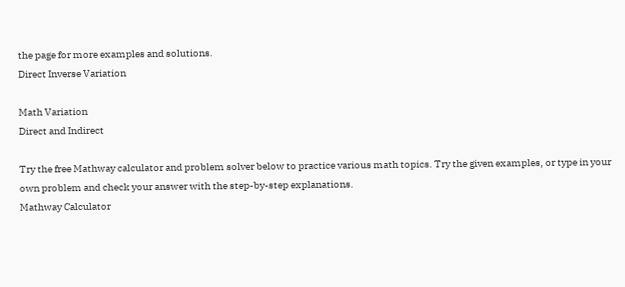the page for more examples and solutions.
Direct Inverse Variation

Math Variation
Direct and Indirect

Try the free Mathway calculator and problem solver below to practice various math topics. Try the given examples, or type in your own problem and check your answer with the step-by-step explanations.
Mathway Calculator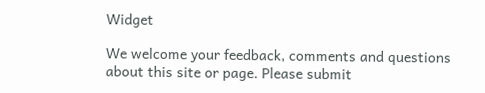Widget

We welcome your feedback, comments and questions about this site or page. Please submit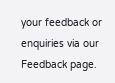your feedback or enquiries via our Feedback page.